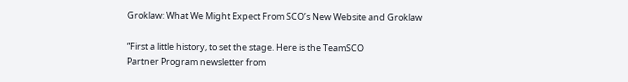Groklaw: What We Might Expect From SCO’s New Website and Groklaw

“First a little history, to set the stage. Here is the TeamSCO
Partner Program newsletter from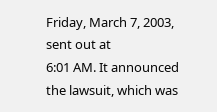Friday, March 7, 2003, sent out at
6:01 AM. It announced the lawsuit, which was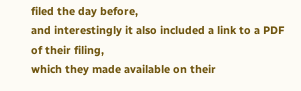filed the day before,
and interestingly it also included a link to a PDF of their filing,
which they made available on their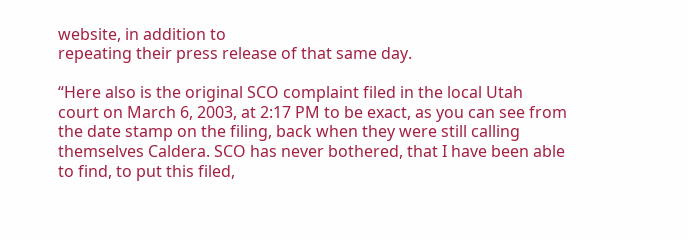website, in addition to
repeating their press release of that same day.

“Here also is the original SCO complaint filed in the local Utah
court on March 6, 2003, at 2:17 PM to be exact, as you can see from
the date stamp on the filing, back when they were still calling
themselves Caldera. SCO has never bothered, that I have been able
to find, to put this filed,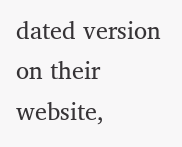dated version on their website,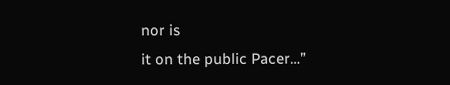nor is
it on the public Pacer…”